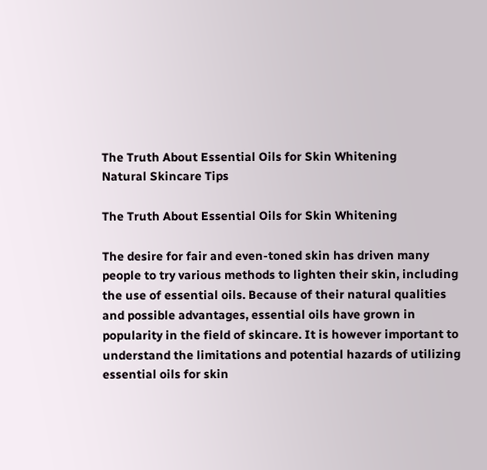The Truth About Essential Oils for Skin Whitening
Natural Skincare Tips

The Truth About Essential Oils for Skin Whitening

The desire for fair and even-toned skin has driven many people to try various methods to lighten their skin, including the use of essential oils. Because of their natural qualities and possible advantages, essential oils have grown in popularity in the field of skincare. It is however important to understand the limitations and potential hazards of utilizing essential oils for skin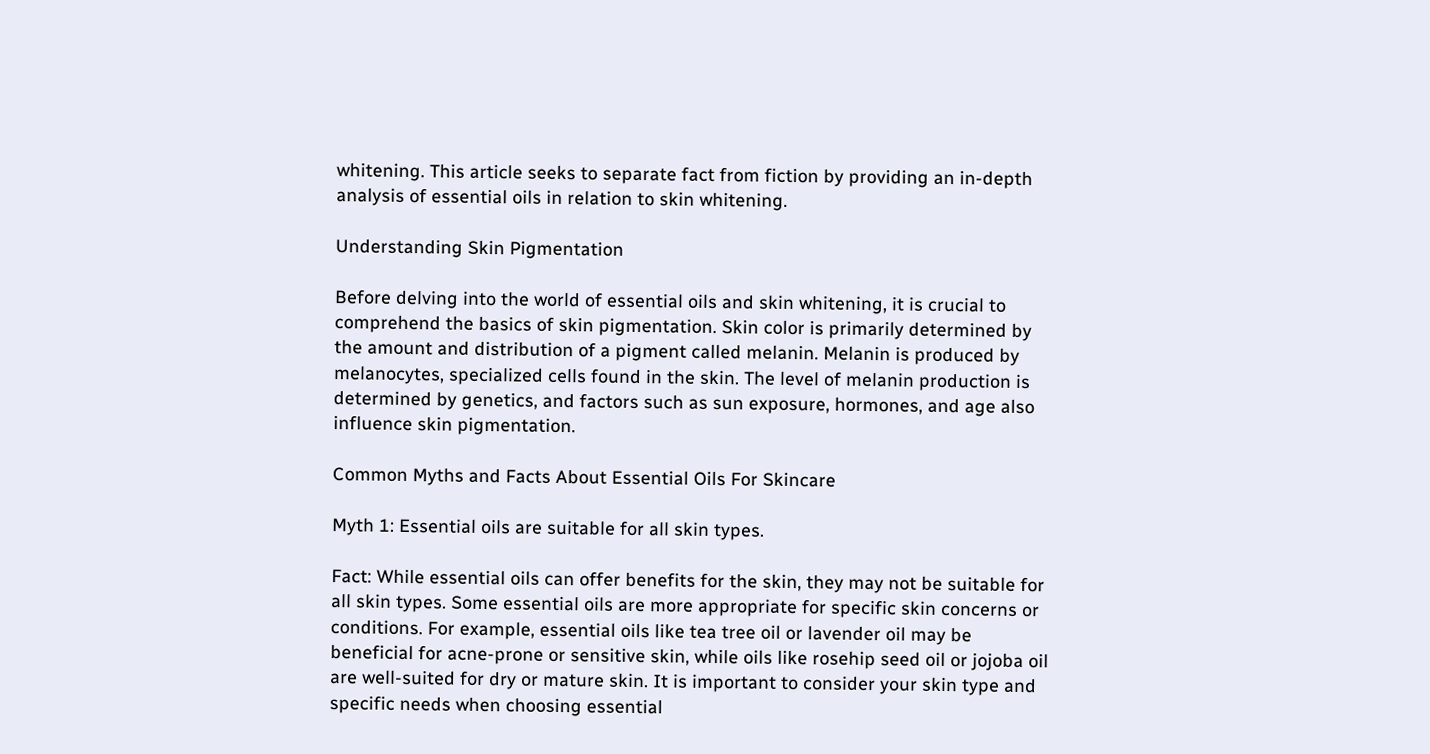whitening. This article seeks to separate fact from fiction by providing an in-depth analysis of essential oils in relation to skin whitening.

Understanding Skin Pigmentation

Before delving into the world of essential oils and skin whitening, it is crucial to comprehend the basics of skin pigmentation. Skin color is primarily determined by the amount and distribution of a pigment called melanin. Melanin is produced by melanocytes, specialized cells found in the skin. The level of melanin production is determined by genetics, and factors such as sun exposure, hormones, and age also influence skin pigmentation.

Common Myths and Facts About Essential Oils For Skincare

Myth 1: Essential oils are suitable for all skin types.

Fact: While essential oils can offer benefits for the skin, they may not be suitable for all skin types. Some essential oils are more appropriate for specific skin concerns or conditions. For example, essential oils like tea tree oil or lavender oil may be beneficial for acne-prone or sensitive skin, while oils like rosehip seed oil or jojoba oil are well-suited for dry or mature skin. It is important to consider your skin type and specific needs when choosing essential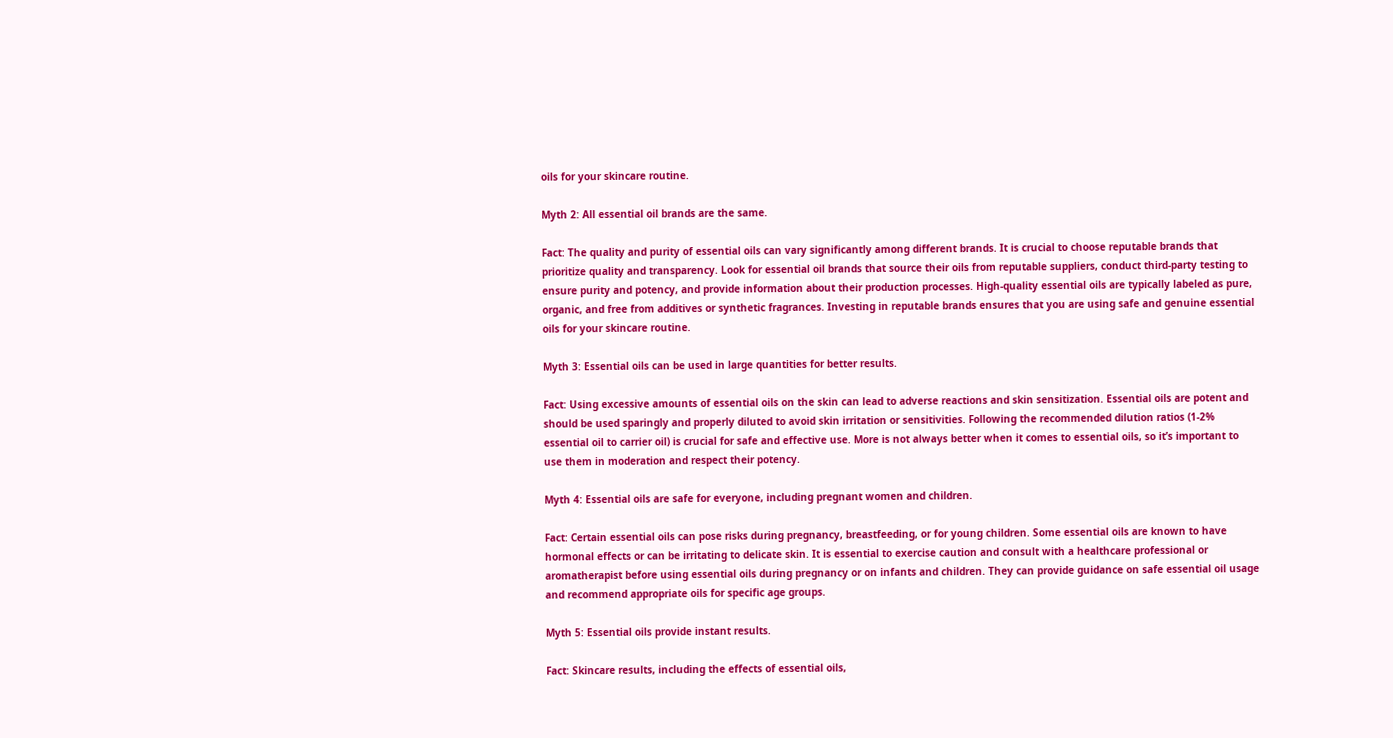oils for your skincare routine.

Myth 2: All essential oil brands are the same.

Fact: The quality and purity of essential oils can vary significantly among different brands. It is crucial to choose reputable brands that prioritize quality and transparency. Look for essential oil brands that source their oils from reputable suppliers, conduct third-party testing to ensure purity and potency, and provide information about their production processes. High-quality essential oils are typically labeled as pure, organic, and free from additives or synthetic fragrances. Investing in reputable brands ensures that you are using safe and genuine essential oils for your skincare routine.

Myth 3: Essential oils can be used in large quantities for better results.

Fact: Using excessive amounts of essential oils on the skin can lead to adverse reactions and skin sensitization. Essential oils are potent and should be used sparingly and properly diluted to avoid skin irritation or sensitivities. Following the recommended dilution ratios (1-2% essential oil to carrier oil) is crucial for safe and effective use. More is not always better when it comes to essential oils, so it’s important to use them in moderation and respect their potency.

Myth 4: Essential oils are safe for everyone, including pregnant women and children.

Fact: Certain essential oils can pose risks during pregnancy, breastfeeding, or for young children. Some essential oils are known to have hormonal effects or can be irritating to delicate skin. It is essential to exercise caution and consult with a healthcare professional or aromatherapist before using essential oils during pregnancy or on infants and children. They can provide guidance on safe essential oil usage and recommend appropriate oils for specific age groups.

Myth 5: Essential oils provide instant results.

Fact: Skincare results, including the effects of essential oils,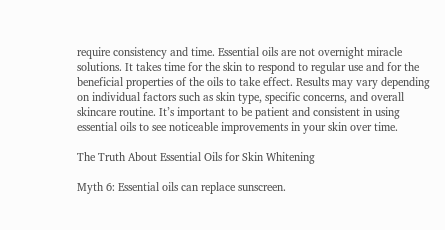require consistency and time. Essential oils are not overnight miracle solutions. It takes time for the skin to respond to regular use and for the beneficial properties of the oils to take effect. Results may vary depending on individual factors such as skin type, specific concerns, and overall skincare routine. It’s important to be patient and consistent in using essential oils to see noticeable improvements in your skin over time.

The Truth About Essential Oils for Skin Whitening

Myth 6: Essential oils can replace sunscreen.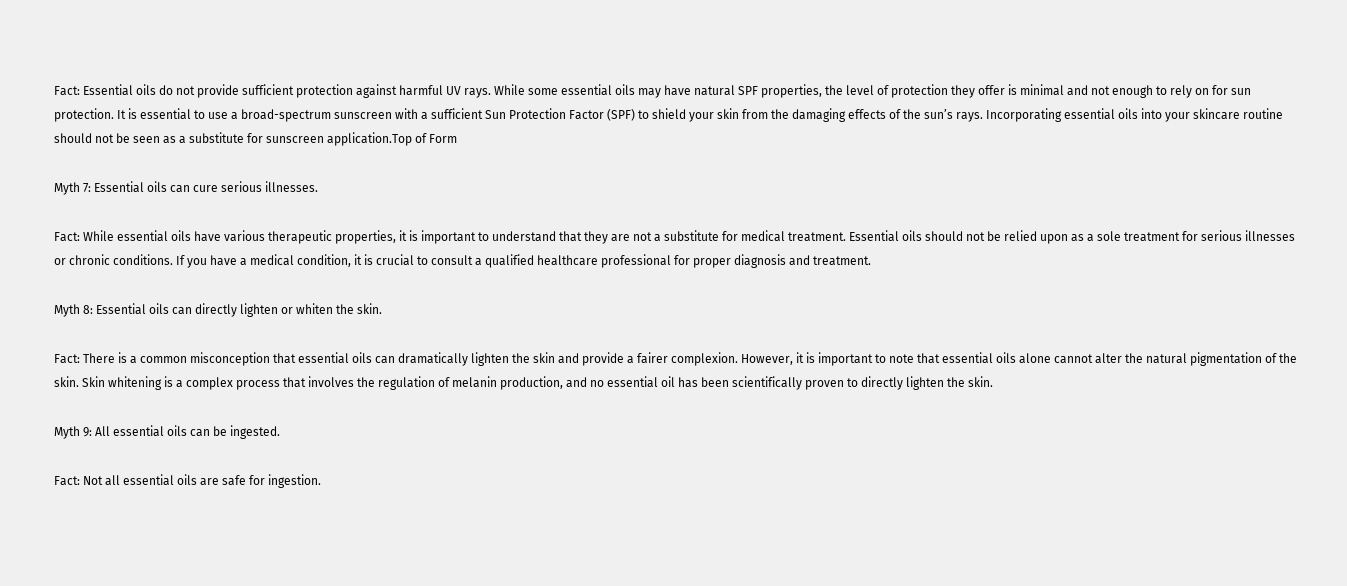Fact: Essential oils do not provide sufficient protection against harmful UV rays. While some essential oils may have natural SPF properties, the level of protection they offer is minimal and not enough to rely on for sun protection. It is essential to use a broad-spectrum sunscreen with a sufficient Sun Protection Factor (SPF) to shield your skin from the damaging effects of the sun’s rays. Incorporating essential oils into your skincare routine should not be seen as a substitute for sunscreen application.Top of Form

Myth 7: Essential oils can cure serious illnesses.

Fact: While essential oils have various therapeutic properties, it is important to understand that they are not a substitute for medical treatment. Essential oils should not be relied upon as a sole treatment for serious illnesses or chronic conditions. If you have a medical condition, it is crucial to consult a qualified healthcare professional for proper diagnosis and treatment.

Myth 8: Essential oils can directly lighten or whiten the skin.

Fact: There is a common misconception that essential oils can dramatically lighten the skin and provide a fairer complexion. However, it is important to note that essential oils alone cannot alter the natural pigmentation of the skin. Skin whitening is a complex process that involves the regulation of melanin production, and no essential oil has been scientifically proven to directly lighten the skin.

Myth 9: All essential oils can be ingested.

Fact: Not all essential oils are safe for ingestion.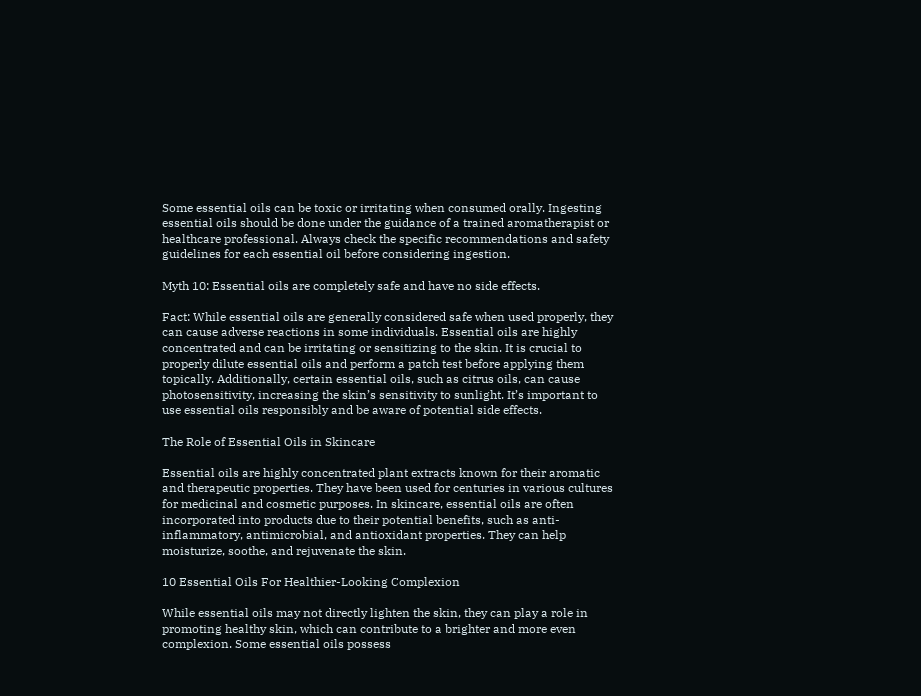Some essential oils can be toxic or irritating when consumed orally. Ingesting essential oils should be done under the guidance of a trained aromatherapist or healthcare professional. Always check the specific recommendations and safety guidelines for each essential oil before considering ingestion.

Myth 10: Essential oils are completely safe and have no side effects.

Fact: While essential oils are generally considered safe when used properly, they can cause adverse reactions in some individuals. Essential oils are highly concentrated and can be irritating or sensitizing to the skin. It is crucial to properly dilute essential oils and perform a patch test before applying them topically. Additionally, certain essential oils, such as citrus oils, can cause photosensitivity, increasing the skin’s sensitivity to sunlight. It’s important to use essential oils responsibly and be aware of potential side effects.

The Role of Essential Oils in Skincare

Essential oils are highly concentrated plant extracts known for their aromatic and therapeutic properties. They have been used for centuries in various cultures for medicinal and cosmetic purposes. In skincare, essential oils are often incorporated into products due to their potential benefits, such as anti-inflammatory, antimicrobial, and antioxidant properties. They can help moisturize, soothe, and rejuvenate the skin.

10 Essential Oils For Healthier-Looking Complexion

While essential oils may not directly lighten the skin, they can play a role in promoting healthy skin, which can contribute to a brighter and more even complexion. Some essential oils possess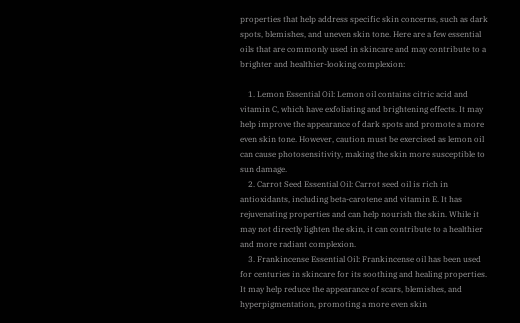properties that help address specific skin concerns, such as dark spots, blemishes, and uneven skin tone. Here are a few essential oils that are commonly used in skincare and may contribute to a brighter and healthier-looking complexion:

    1. Lemon Essential Oil: Lemon oil contains citric acid and vitamin C, which have exfoliating and brightening effects. It may help improve the appearance of dark spots and promote a more even skin tone. However, caution must be exercised as lemon oil can cause photosensitivity, making the skin more susceptible to sun damage.
    2. Carrot Seed Essential Oil: Carrot seed oil is rich in antioxidants, including beta-carotene and vitamin E. It has rejuvenating properties and can help nourish the skin. While it may not directly lighten the skin, it can contribute to a healthier and more radiant complexion.
    3. Frankincense Essential Oil: Frankincense oil has been used for centuries in skincare for its soothing and healing properties. It may help reduce the appearance of scars, blemishes, and hyperpigmentation, promoting a more even skin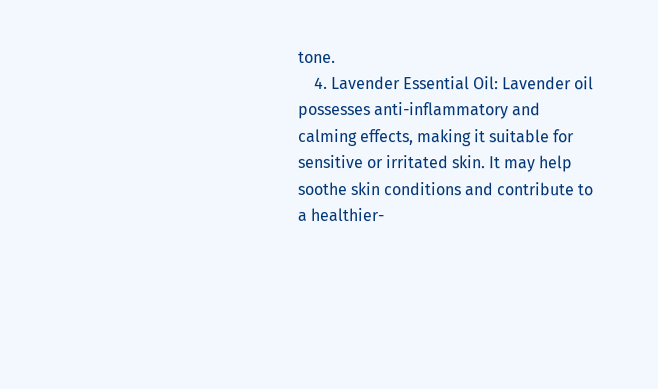tone.
    4. Lavender Essential Oil: Lavender oil possesses anti-inflammatory and calming effects, making it suitable for sensitive or irritated skin. It may help soothe skin conditions and contribute to a healthier-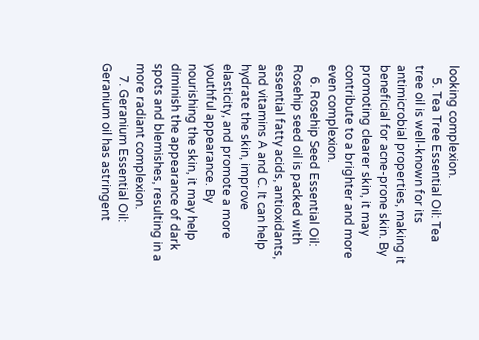looking complexion.
    5. Tea Tree Essential Oil: Tea tree oil is well-known for its antimicrobial properties, making it beneficial for acne-prone skin. By promoting clearer skin, it may contribute to a brighter and more even complexion.
    6. Rosehip Seed Essential Oil: Rosehip seed oil is packed with essential fatty acids, antioxidants, and vitamins A and C. It can help hydrate the skin, improve elasticity, and promote a more youthful appearance. By nourishing the skin, it may help diminish the appearance of dark spots and blemishes, resulting in a more radiant complexion.
    7. Geranium Essential Oil: Geranium oil has astringent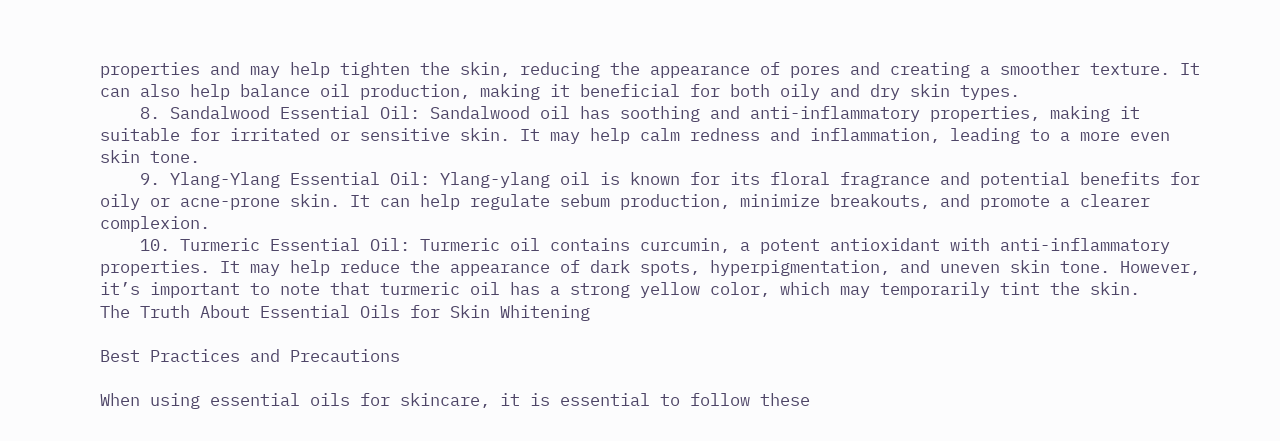properties and may help tighten the skin, reducing the appearance of pores and creating a smoother texture. It can also help balance oil production, making it beneficial for both oily and dry skin types.
    8. Sandalwood Essential Oil: Sandalwood oil has soothing and anti-inflammatory properties, making it suitable for irritated or sensitive skin. It may help calm redness and inflammation, leading to a more even skin tone.
    9. Ylang-Ylang Essential Oil: Ylang-ylang oil is known for its floral fragrance and potential benefits for oily or acne-prone skin. It can help regulate sebum production, minimize breakouts, and promote a clearer complexion.
    10. Turmeric Essential Oil: Turmeric oil contains curcumin, a potent antioxidant with anti-inflammatory properties. It may help reduce the appearance of dark spots, hyperpigmentation, and uneven skin tone. However, it’s important to note that turmeric oil has a strong yellow color, which may temporarily tint the skin.
The Truth About Essential Oils for Skin Whitening

Best Practices and Precautions

When using essential oils for skincare, it is essential to follow these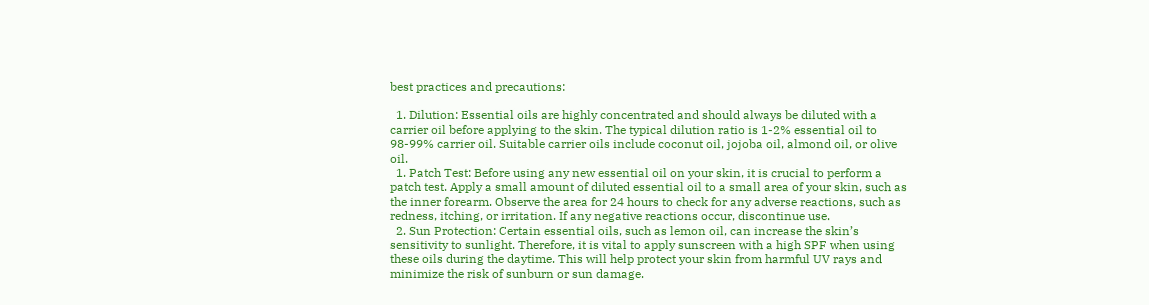best practices and precautions:

  1. Dilution: Essential oils are highly concentrated and should always be diluted with a carrier oil before applying to the skin. The typical dilution ratio is 1-2% essential oil to 98-99% carrier oil. Suitable carrier oils include coconut oil, jojoba oil, almond oil, or olive oil.
  1. Patch Test: Before using any new essential oil on your skin, it is crucial to perform a patch test. Apply a small amount of diluted essential oil to a small area of your skin, such as the inner forearm. Observe the area for 24 hours to check for any adverse reactions, such as redness, itching, or irritation. If any negative reactions occur, discontinue use.
  2. Sun Protection: Certain essential oils, such as lemon oil, can increase the skin’s sensitivity to sunlight. Therefore, it is vital to apply sunscreen with a high SPF when using these oils during the daytime. This will help protect your skin from harmful UV rays and minimize the risk of sunburn or sun damage.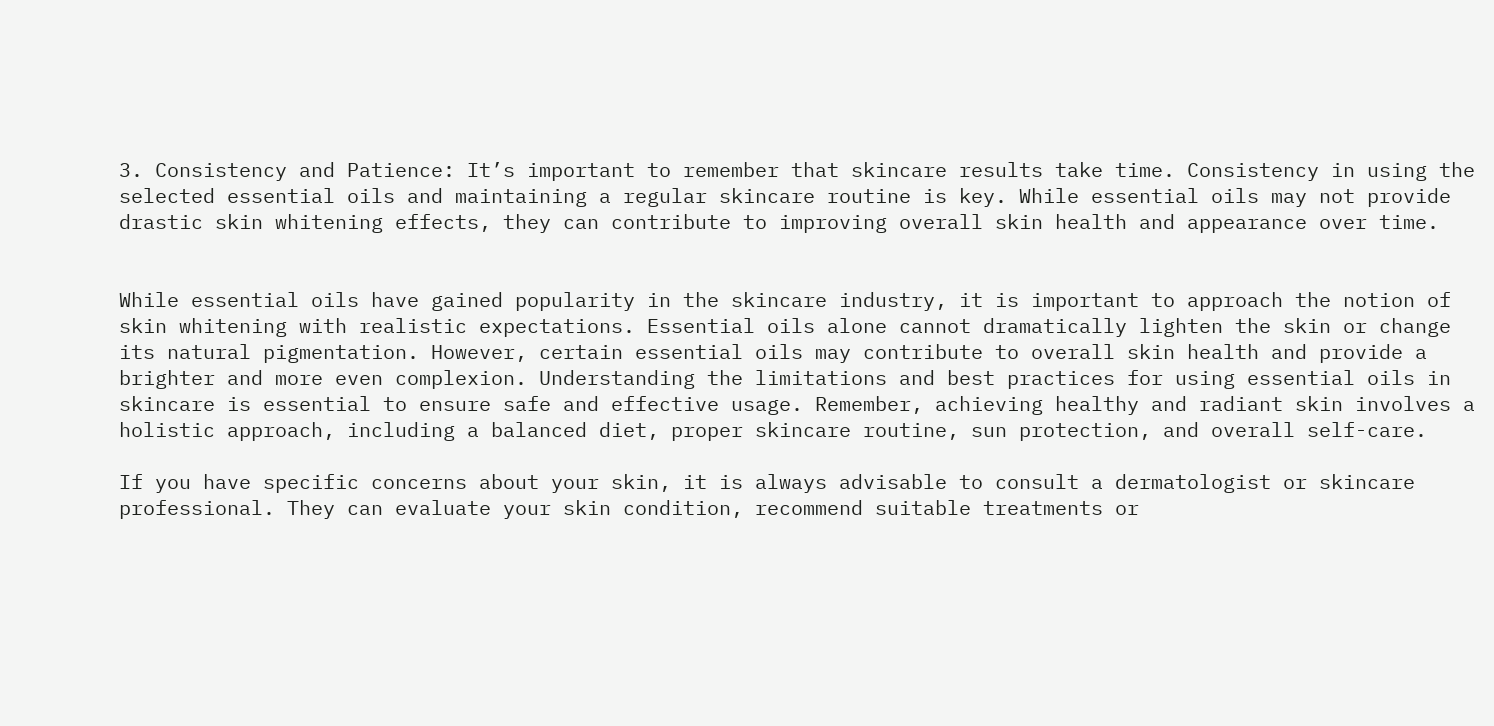3. Consistency and Patience: It’s important to remember that skincare results take time. Consistency in using the selected essential oils and maintaining a regular skincare routine is key. While essential oils may not provide drastic skin whitening effects, they can contribute to improving overall skin health and appearance over time.


While essential oils have gained popularity in the skincare industry, it is important to approach the notion of skin whitening with realistic expectations. Essential oils alone cannot dramatically lighten the skin or change its natural pigmentation. However, certain essential oils may contribute to overall skin health and provide a brighter and more even complexion. Understanding the limitations and best practices for using essential oils in skincare is essential to ensure safe and effective usage. Remember, achieving healthy and radiant skin involves a holistic approach, including a balanced diet, proper skincare routine, sun protection, and overall self-care.

If you have specific concerns about your skin, it is always advisable to consult a dermatologist or skincare professional. They can evaluate your skin condition, recommend suitable treatments or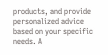products, and provide personalized advice based on your specific needs. A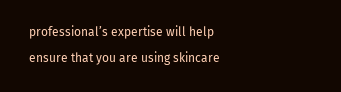professional’s expertise will help ensure that you are using skincare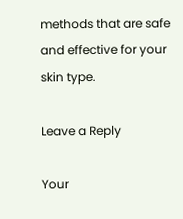methods that are safe and effective for your skin type.

Leave a Reply

Your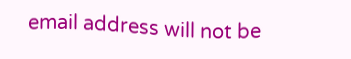email address will not be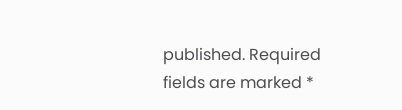published. Required fields are marked *